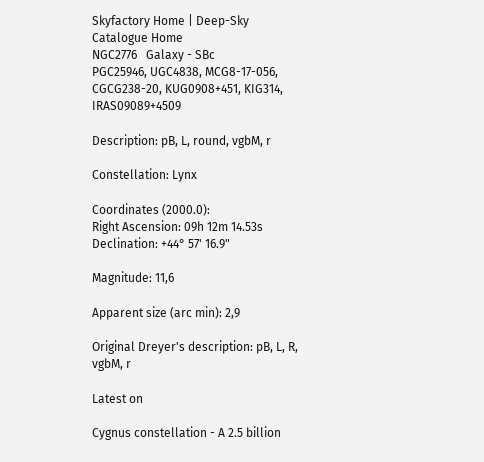Skyfactory Home | Deep-Sky Catalogue Home
NGC2776   Galaxy - SBc
PGC25946, UGC4838, MCG8-17-056, CGCG238-20, KUG0908+451, KIG314, IRAS09089+4509

Description: pB, L, round, vgbM, r

Constellation: Lynx

Coordinates (2000.0):
Right Ascension: 09h 12m 14.53s
Declination: +44° 57' 16.9"

Magnitude: 11,6

Apparent size (arc min): 2,9

Original Dreyer's description: pB, L, R, vgbM, r

Latest on

Cygnus constellation - A 2.5 billion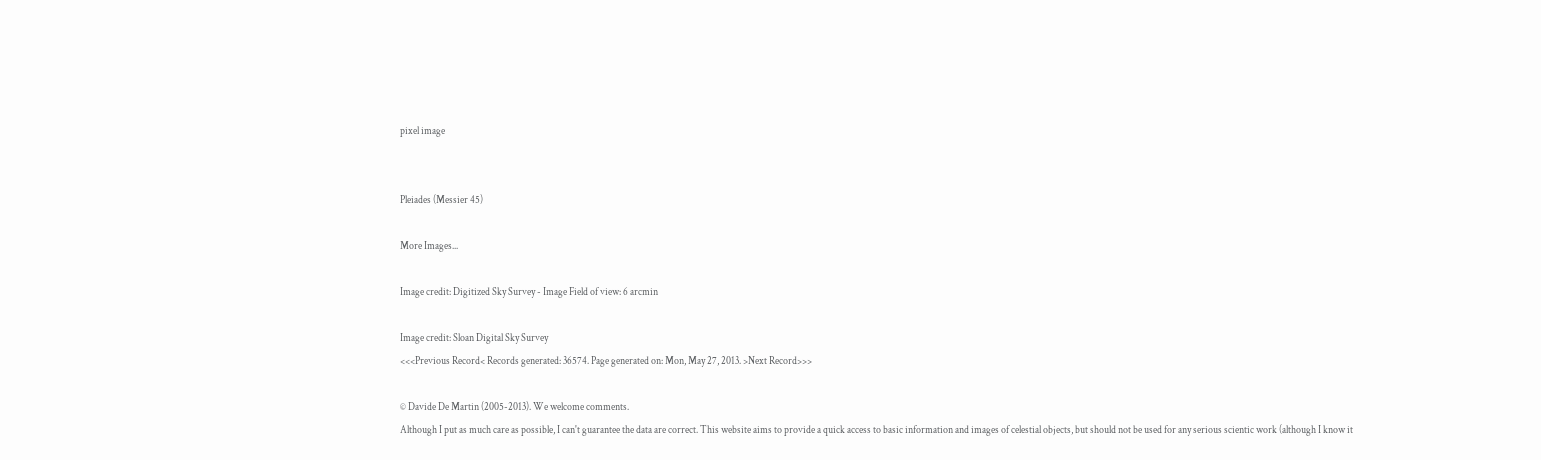pixel image


Pleiades (Messier 45)

More Images...

Image credit: Digitized Sky Survey - Image Field of view: 6 arcmin

Image credit: Sloan Digital Sky Survey
<<<Previous Record< Records generated: 36574. Page generated on: Mon, May 27, 2013. >Next Record>>>

© Davide De Martin (2005-2013). We welcome comments.
Although I put as much care as possible, I can't guarantee the data are correct. This website aims to provide a quick access to basic information and images of celestial objects, but should not be used for any serious scientic work (although I know it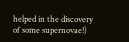helped in the discovery of some supernovae!)